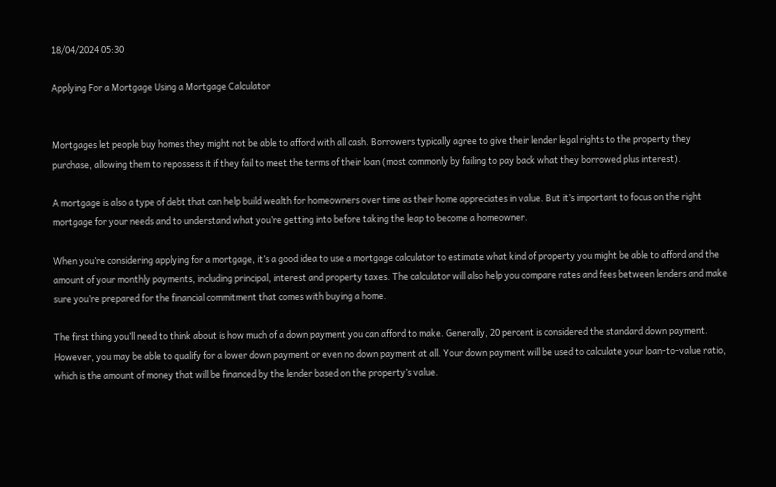18/04/2024 05:30

Applying For a Mortgage Using a Mortgage Calculator


Mortgages let people buy homes they might not be able to afford with all cash. Borrowers typically agree to give their lender legal rights to the property they purchase, allowing them to repossess it if they fail to meet the terms of their loan (most commonly by failing to pay back what they borrowed plus interest).

A mortgage is also a type of debt that can help build wealth for homeowners over time as their home appreciates in value. But it’s important to focus on the right mortgage for your needs and to understand what you’re getting into before taking the leap to become a homeowner.

When you’re considering applying for a mortgage, it’s a good idea to use a mortgage calculator to estimate what kind of property you might be able to afford and the amount of your monthly payments, including principal, interest and property taxes. The calculator will also help you compare rates and fees between lenders and make sure you’re prepared for the financial commitment that comes with buying a home.

The first thing you’ll need to think about is how much of a down payment you can afford to make. Generally, 20 percent is considered the standard down payment. However, you may be able to qualify for a lower down payment or even no down payment at all. Your down payment will be used to calculate your loan-to-value ratio, which is the amount of money that will be financed by the lender based on the property’s value.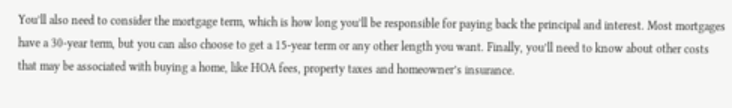You’ll also need to consider the mortgage term, which is how long you’ll be responsible for paying back the principal and interest. Most mortgages have a 30-year term, but you can also choose to get a 15-year term or any other length you want. Finally, you’ll need to know about other costs that may be associated with buying a home, like HOA fees, property taxes and homeowner’s insurance.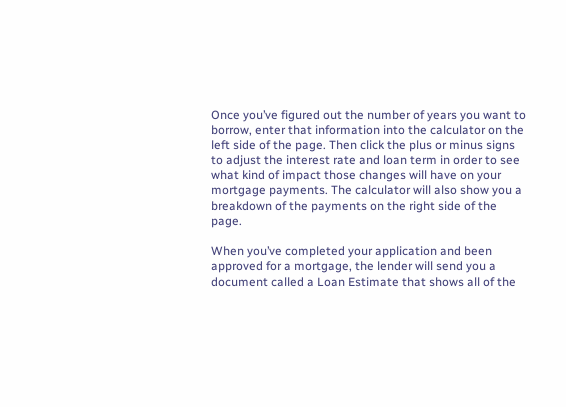Once you’ve figured out the number of years you want to borrow, enter that information into the calculator on the left side of the page. Then click the plus or minus signs to adjust the interest rate and loan term in order to see what kind of impact those changes will have on your mortgage payments. The calculator will also show you a breakdown of the payments on the right side of the page.

When you’ve completed your application and been approved for a mortgage, the lender will send you a document called a Loan Estimate that shows all of the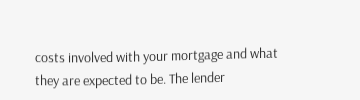costs involved with your mortgage and what they are expected to be. The lender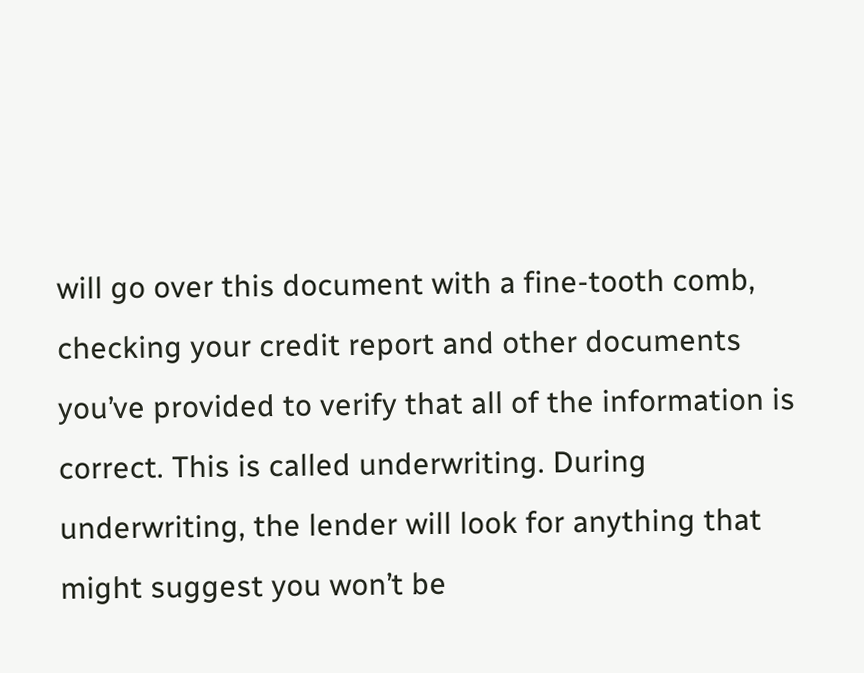will go over this document with a fine-tooth comb, checking your credit report and other documents you’ve provided to verify that all of the information is correct. This is called underwriting. During underwriting, the lender will look for anything that might suggest you won’t be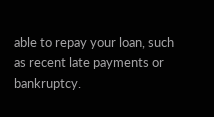able to repay your loan, such as recent late payments or bankruptcy.